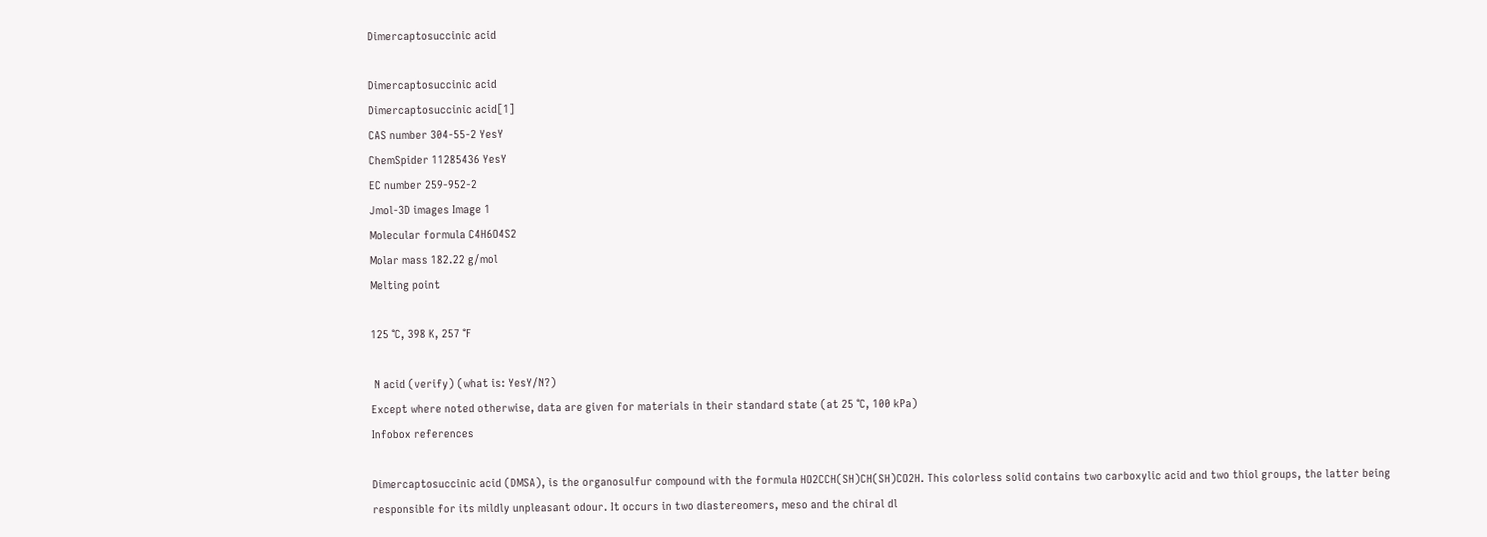Dimercaptosuccinic acid

Dimercaptosuccinic acid
Dimercaptosuccinic acid[1]
CAS number 304-55-2 YesY
ChemSpider 11285436 YesY
EC number 259-952-2
Jmol-3D images Image 1
Molecular formula C4H6O4S2
Molar mass 182.22 g/mol
Melting point

125 °C, 398 K, 257 °F

 N acid (verify) (what is: YesY/N?)
Except where noted otherwise, data are given for materials in their standard state (at 25 °C, 100 kPa)
Infobox references

Dimercaptosuccinic acid (DMSA), is the organosulfur compound with the formula HO2CCH(SH)CH(SH)CO2H. This colorless solid contains two carboxylic acid and two thiol groups, the latter being responsible for its mildly unpleasant odour. It occurs in two diastereomers, meso and the chiral dl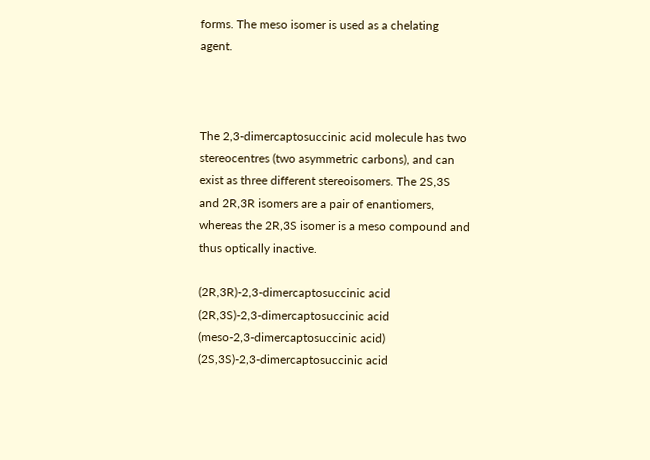forms. The meso isomer is used as a chelating agent.



The 2,3-dimercaptosuccinic acid molecule has two stereocentres (two asymmetric carbons), and can exist as three different stereoisomers. The 2S,3S and 2R,3R isomers are a pair of enantiomers, whereas the 2R,3S isomer is a meso compound and thus optically inactive.

(2R,3R)-2,3-dimercaptosuccinic acid
(2R,3S)-2,3-dimercaptosuccinic acid
(meso-2,3-dimercaptosuccinic acid)
(2S,3S)-2,3-dimercaptosuccinic acid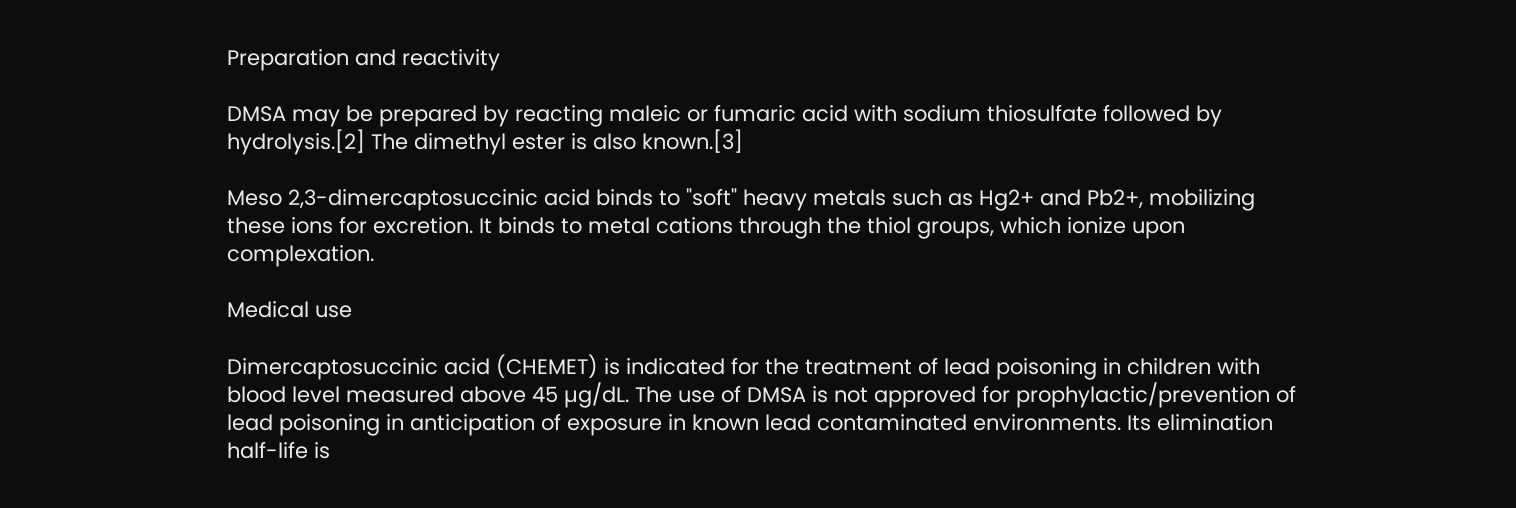Preparation and reactivity

DMSA may be prepared by reacting maleic or fumaric acid with sodium thiosulfate followed by hydrolysis.[2] The dimethyl ester is also known.[3]

Meso 2,3-dimercaptosuccinic acid binds to "soft" heavy metals such as Hg2+ and Pb2+, mobilizing these ions for excretion. It binds to metal cations through the thiol groups, which ionize upon complexation.

Medical use

Dimercaptosuccinic acid (CHEMET) is indicated for the treatment of lead poisoning in children with blood level measured above 45 µg/dL. The use of DMSA is not approved for prophylactic/prevention of lead poisoning in anticipation of exposure in known lead contaminated environments. Its elimination half-life is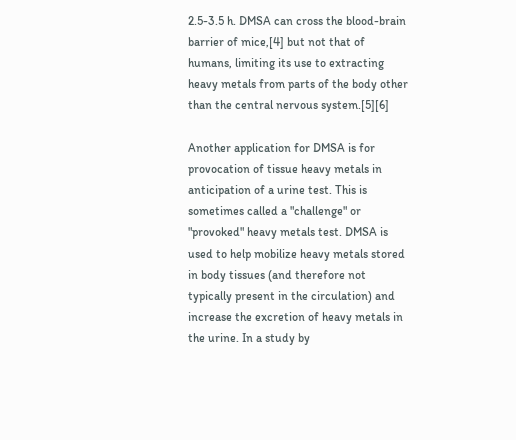2.5-3.5 h. DMSA can cross the blood-brain barrier of mice,[4] but not that of humans, limiting its use to extracting heavy metals from parts of the body other than the central nervous system.[5][6]

Another application for DMSA is for provocation of tissue heavy metals in anticipation of a urine test. This is sometimes called a "challenge" or "provoked" heavy metals test. DMSA is used to help mobilize heavy metals stored in body tissues (and therefore not typically present in the circulation) and increase the excretion of heavy metals in the urine. In a study by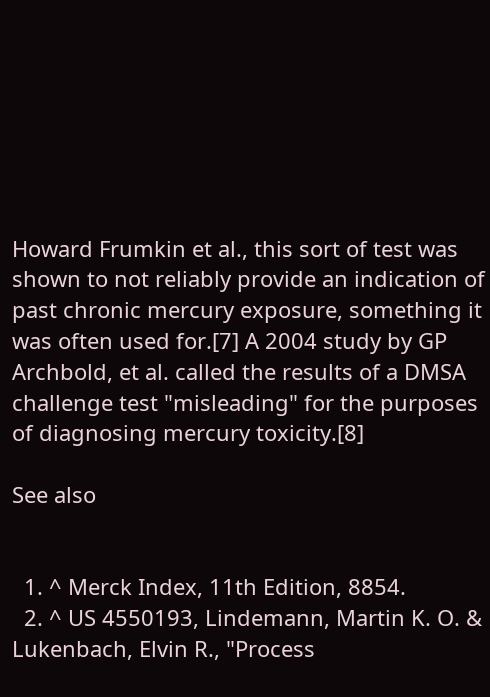Howard Frumkin et al., this sort of test was shown to not reliably provide an indication of past chronic mercury exposure, something it was often used for.[7] A 2004 study by GP Archbold, et al. called the results of a DMSA challenge test "misleading" for the purposes of diagnosing mercury toxicity.[8]

See also


  1. ^ Merck Index, 11th Edition, 8854.
  2. ^ US 4550193, Lindemann, Martin K. O. & Lukenbach, Elvin R., "Process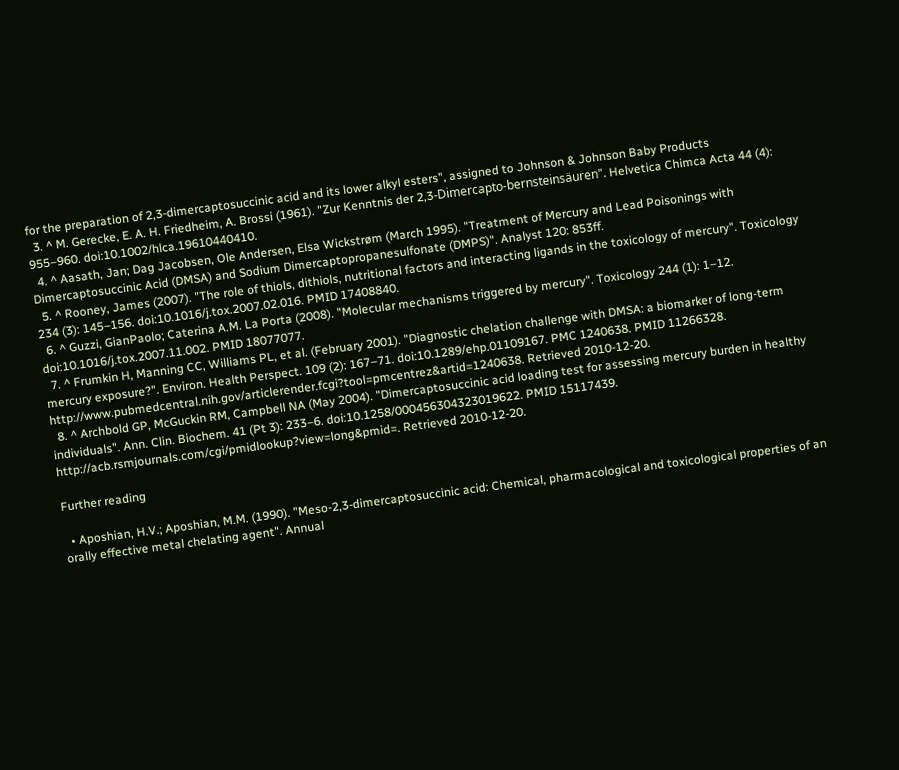for the preparation of 2,3-dimercaptosuccinic acid and its lower alkyl esters", assigned to Johnson & Johnson Baby Products
  3. ^ M. Gerecke, E. A. H. Friedheim, A. Brossi (1961). "Zur Kenntnis der 2,3-Dimercapto-bernsteinsäuren". Helvetica Chimca Acta 44 (4): 955–960. doi:10.1002/hlca.19610440410.
  4. ^ Aasath, Jan; Dag Jacobsen, Ole Andersen, Elsa Wickstrøm (March 1995). "Treatment of Mercury and Lead Poisonings with Dimercaptosuccinic Acid (DMSA) and Sodium Dimercaptopropanesulfonate (DMPS)". Analyst 120: 853ff.
  5. ^ Rooney, James (2007). "The role of thiols, dithiols, nutritional factors and interacting ligands in the toxicology of mercury". Toxicology 234 (3): 145–156. doi:10.1016/j.tox.2007.02.016. PMID 17408840.
  6. ^ Guzzi, GianPaolo; Caterina A.M. La Porta (2008). "Molecular mechanisms triggered by mercury". Toxicology 244 (1): 1–12. doi:10.1016/j.tox.2007.11.002. PMID 18077077.
  7. ^ Frumkin H, Manning CC, Williams PL, et al. (February 2001). "Diagnostic chelation challenge with DMSA: a biomarker of long-term mercury exposure?". Environ. Health Perspect. 109 (2): 167–71. doi:10.1289/ehp.01109167. PMC 1240638. PMID 11266328. http://www.pubmedcentral.nih.gov/articlerender.fcgi?tool=pmcentrez&artid=1240638. Retrieved 2010-12-20.
  8. ^ Archbold GP, McGuckin RM, Campbell NA (May 2004). "Dimercaptosuccinic acid loading test for assessing mercury burden in healthy individuals". Ann. Clin. Biochem. 41 (Pt 3): 233–6. doi:10.1258/000456304323019622. PMID 15117439. http://acb.rsmjournals.com/cgi/pmidlookup?view=long&pmid=. Retrieved 2010-12-20.

Further reading

  • Aposhian, H.V.; Aposhian, M.M. (1990). "Meso-2,3-dimercaptosuccinic acid: Chemical, pharmacological and toxicological properties of an orally effective metal chelating agent". Annual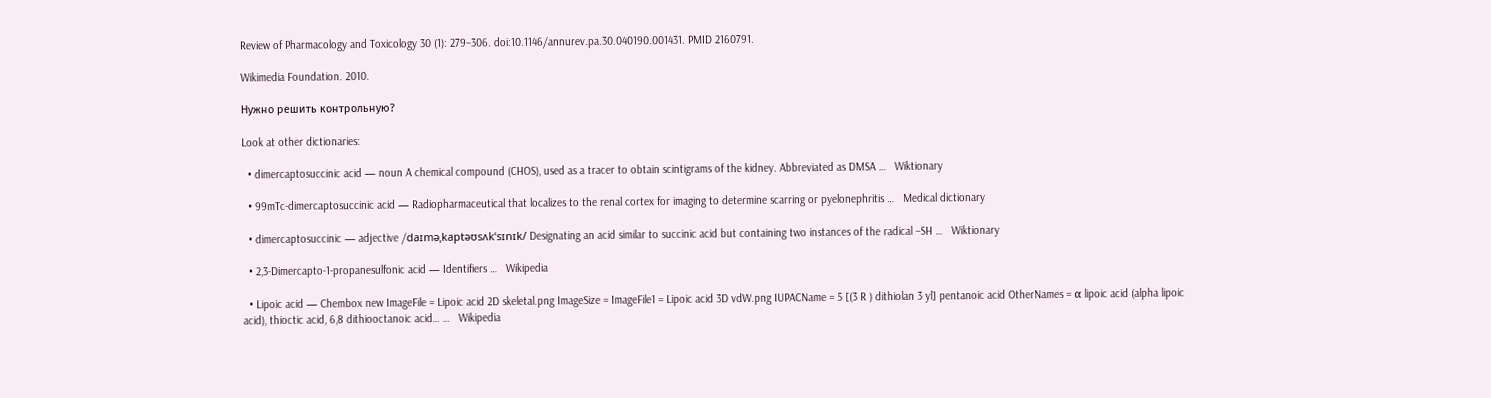Review of Pharmacology and Toxicology 30 (1): 279–306. doi:10.1146/annurev.pa.30.040190.001431. PMID 2160791.

Wikimedia Foundation. 2010.

Нужно решить контрольную?

Look at other dictionaries:

  • dimercaptosuccinic acid — noun A chemical compound (CHOS), used as a tracer to obtain scintigrams of the kidney. Abbreviated as DMSA …   Wiktionary

  • 99mTc-dimercaptosuccinic acid — Radiopharmaceutical that localizes to the renal cortex for imaging to determine scarring or pyelonephritis …   Medical dictionary

  • dimercaptosuccinic — adjective /daɪməˌkaptəʊsʌkˈsɪnɪk/ Designating an acid similar to succinic acid but containing two instances of the radical –SH …   Wiktionary

  • 2,3-Dimercapto-1-propanesulfonic acid — Identifiers …   Wikipedia

  • Lipoic acid — Chembox new ImageFile = Lipoic acid 2D skeletal.png ImageSize = ImageFile1 = Lipoic acid 3D vdW.png IUPACName = 5 [(3 R ) dithiolan 3 yl] pentanoic acid OtherNames = α lipoic acid (alpha lipoic acid), thioctic acid, 6,8 dithiooctanoic acid… …   Wikipedia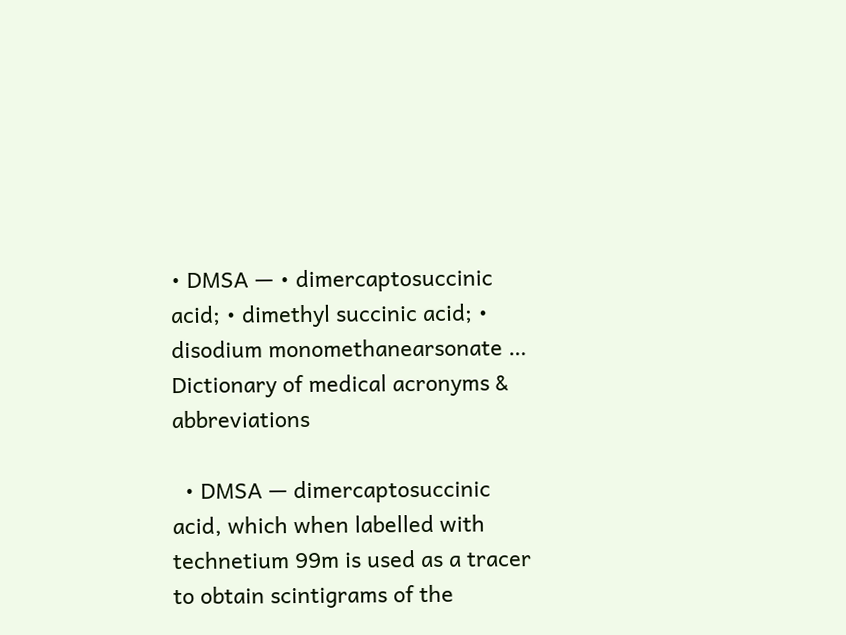• DMSA — • dimercaptosuccinic acid; • dimethyl succinic acid; • disodium monomethanearsonate …   Dictionary of medical acronyms & abbreviations

  • DMSA — dimercaptosuccinic acid, which when labelled with technetium 99m is used as a tracer to obtain scintigrams of the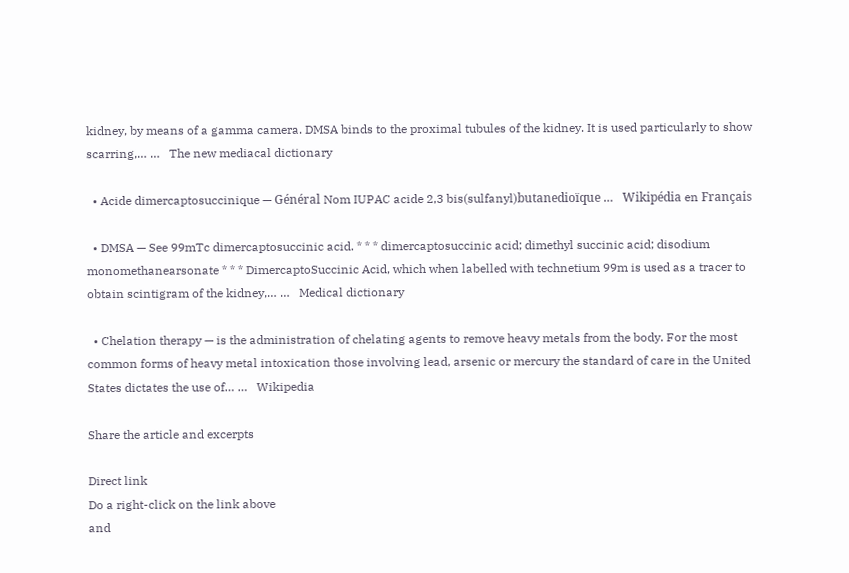kidney, by means of a gamma camera. DMSA binds to the proximal tubules of the kidney. It is used particularly to show scarring,… …   The new mediacal dictionary

  • Acide dimercaptosuccinique — Général Nom IUPAC acide 2,3 bis(sulfanyl)butanedioïque …   Wikipédia en Français

  • DMSA — See 99mTc dimercaptosuccinic acid. * * * dimercaptosuccinic acid; dimethyl succinic acid; disodium monomethanearsonate * * * DimercaptoSuccinic Acid, which when labelled with technetium 99m is used as a tracer to obtain scintigram of the kidney,… …   Medical dictionary

  • Chelation therapy — is the administration of chelating agents to remove heavy metals from the body. For the most common forms of heavy metal intoxication those involving lead, arsenic or mercury the standard of care in the United States dictates the use of… …   Wikipedia

Share the article and excerpts

Direct link
Do a right-click on the link above
and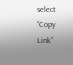select “Copy Link”